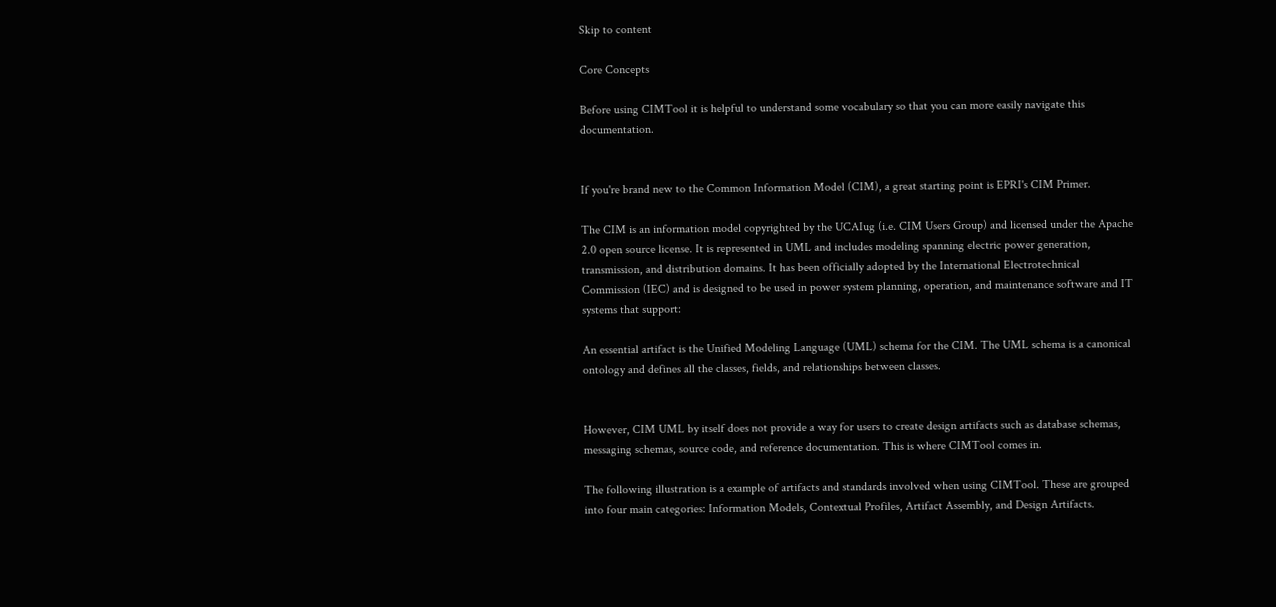Skip to content

Core Concepts

Before using CIMTool it is helpful to understand some vocabulary so that you can more easily navigate this documentation.


If you're brand new to the Common Information Model (CIM), a great starting point is EPRI's CIM Primer.

The CIM is an information model copyrighted by the UCAIug (i.e. CIM Users Group) and licensed under the Apache 2.0 open source license. It is represented in UML and includes modeling spanning electric power generation, transmission, and distribution domains. It has been officially adopted by the International Electrotechnical Commission (IEC) and is designed to be used in power system planning, operation, and maintenance software and IT systems that support:

An essential artifact is the Unified Modeling Language (UML) schema for the CIM. The UML schema is a canonical ontology and defines all the classes, fields, and relationships between classes.


However, CIM UML by itself does not provide a way for users to create design artifacts such as database schemas, messaging schemas, source code, and reference documentation. This is where CIMTool comes in.

The following illustration is a example of artifacts and standards involved when using CIMTool. These are grouped into four main categories: Information Models, Contextual Profiles, Artifact Assembly, and Design Artifacts.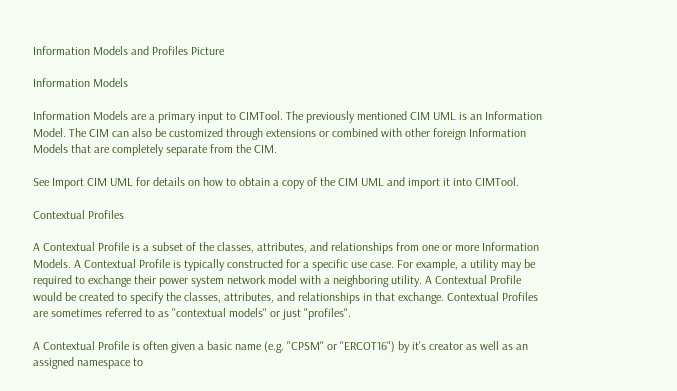Information Models and Profiles Picture

Information Models

Information Models are a primary input to CIMTool. The previously mentioned CIM UML is an Information Model. The CIM can also be customized through extensions or combined with other foreign Information Models that are completely separate from the CIM.

See Import CIM UML for details on how to obtain a copy of the CIM UML and import it into CIMTool.

Contextual Profiles

A Contextual Profile is a subset of the classes, attributes, and relationships from one or more Information Models. A Contextual Profile is typically constructed for a specific use case. For example, a utility may be required to exchange their power system network model with a neighboring utility. A Contextual Profile would be created to specify the classes, attributes, and relationships in that exchange. Contextual Profiles are sometimes referred to as "contextual models" or just "profiles".

A Contextual Profile is often given a basic name (e.g. "CPSM" or "ERCOT16") by it's creator as well as an assigned namespace to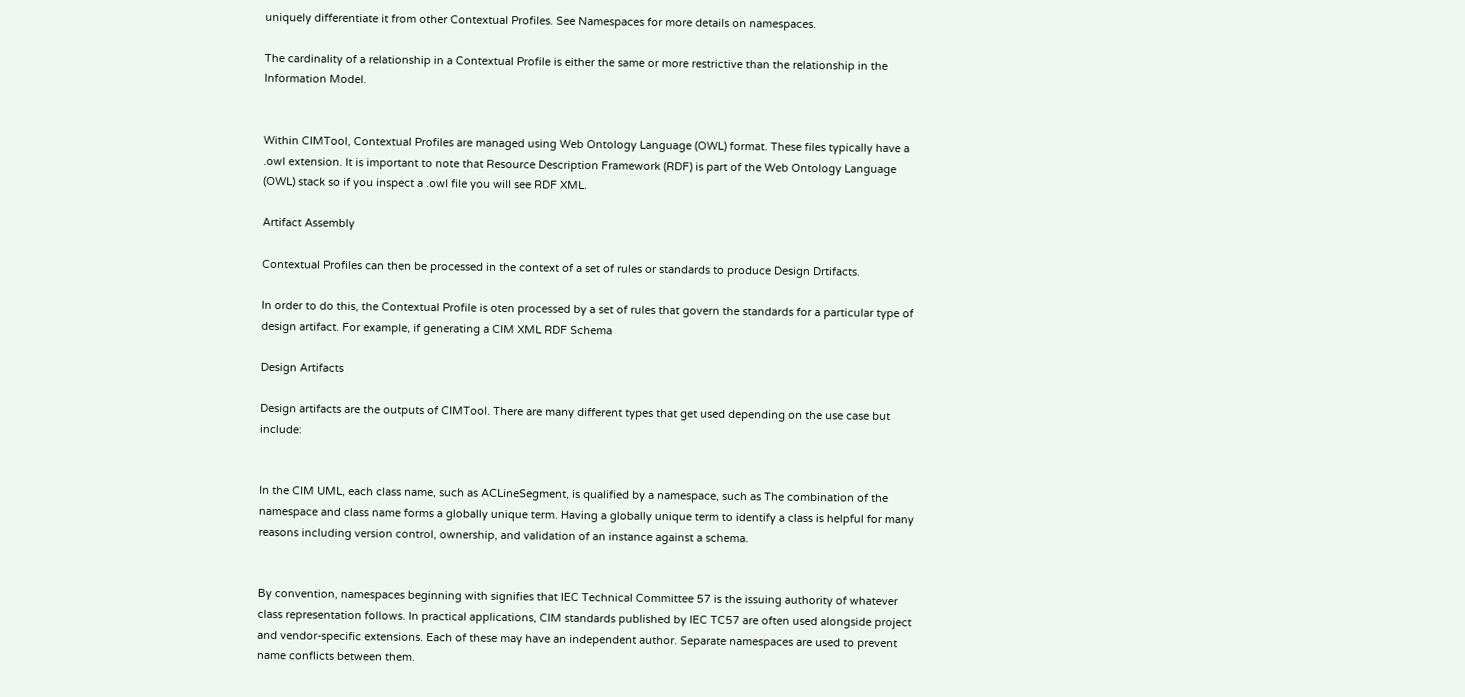uniquely differentiate it from other Contextual Profiles. See Namespaces for more details on namespaces.

The cardinality of a relationship in a Contextual Profile is either the same or more restrictive than the relationship in the Information Model.


Within CIMTool, Contextual Profiles are managed using Web Ontology Language (OWL) format. These files typically have a .owl extension. It is important to note that Resource Description Framework (RDF) is part of the Web Ontology Language (OWL) stack so if you inspect a .owl file you will see RDF XML.

Artifact Assembly

Contextual Profiles can then be processed in the context of a set of rules or standards to produce Design Drtifacts.

In order to do this, the Contextual Profile is oten processed by a set of rules that govern the standards for a particular type of design artifact. For example, if generating a CIM XML RDF Schema

Design Artifacts

Design artifacts are the outputs of CIMTool. There are many different types that get used depending on the use case but include:


In the CIM UML, each class name, such as ACLineSegment, is qualified by a namespace, such as The combination of the namespace and class name forms a globally unique term. Having a globally unique term to identify a class is helpful for many reasons including version control, ownership, and validation of an instance against a schema.


By convention, namespaces beginning with signifies that IEC Technical Committee 57 is the issuing authority of whatever class representation follows. In practical applications, CIM standards published by IEC TC57 are often used alongside project and vendor-specific extensions. Each of these may have an independent author. Separate namespaces are used to prevent name conflicts between them.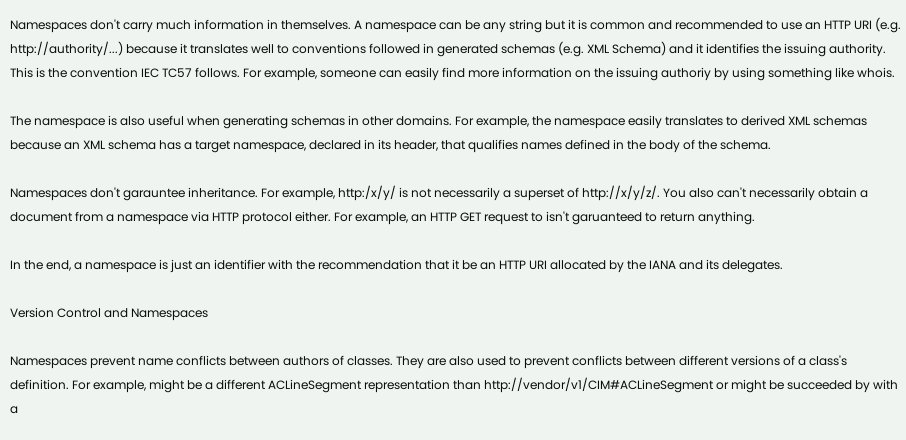Namespaces don't carry much information in themselves. A namespace can be any string but it is common and recommended to use an HTTP URI (e.g. http://authority/...) because it translates well to conventions followed in generated schemas (e.g. XML Schema) and it identifies the issuing authority. This is the convention IEC TC57 follows. For example, someone can easily find more information on the issuing authoriy by using something like whois.

The namespace is also useful when generating schemas in other domains. For example, the namespace easily translates to derived XML schemas because an XML schema has a target namespace, declared in its header, that qualifies names defined in the body of the schema.

Namespaces don't garauntee inheritance. For example, http:/x/y/ is not necessarily a superset of http://x/y/z/. You also can't necessarily obtain a document from a namespace via HTTP protocol either. For example, an HTTP GET request to isn't garuanteed to return anything.

In the end, a namespace is just an identifier with the recommendation that it be an HTTP URI allocated by the IANA and its delegates.

Version Control and Namespaces

Namespaces prevent name conflicts between authors of classes. They are also used to prevent conflicts between different versions of a class's definition. For example, might be a different ACLineSegment representation than http://vendor/v1/CIM#ACLineSegment or might be succeeded by with a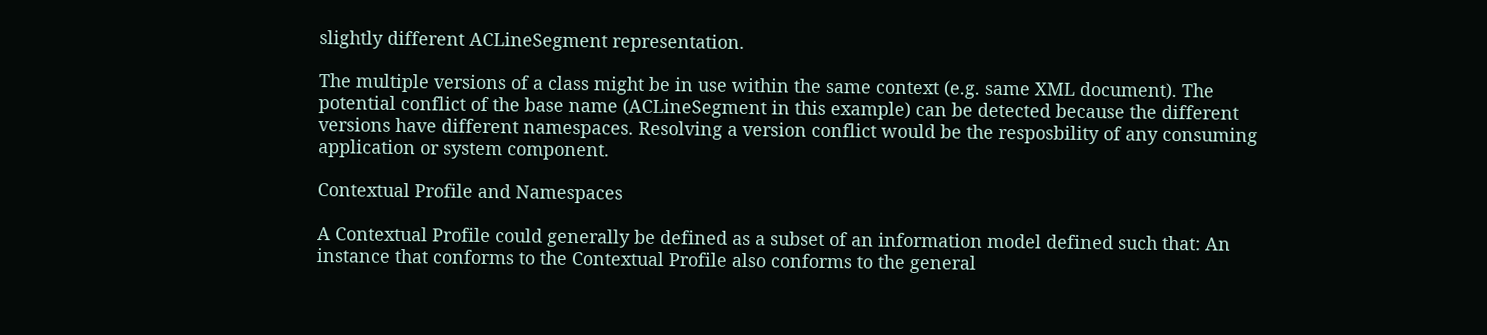slightly different ACLineSegment representation.

The multiple versions of a class might be in use within the same context (e.g. same XML document). The potential conflict of the base name (ACLineSegment in this example) can be detected because the different versions have different namespaces. Resolving a version conflict would be the resposbility of any consuming application or system component.

Contextual Profile and Namespaces

A Contextual Profile could generally be defined as a subset of an information model defined such that: An instance that conforms to the Contextual Profile also conforms to the general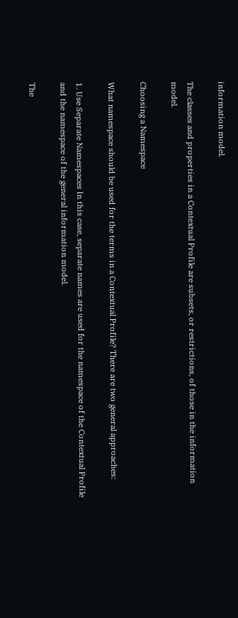information model.

The classes and properties in a Contextual Profile are subsets, or restrictions, of those in the information model.

Choosing a Namespace

What namespace should be used for the terms in a Contextual Profile? There are two general approaches:

1. Use Separate Namespaces In this case, separate names are used for the namespace of the Contextual Profile and the namespace of the general information model.

The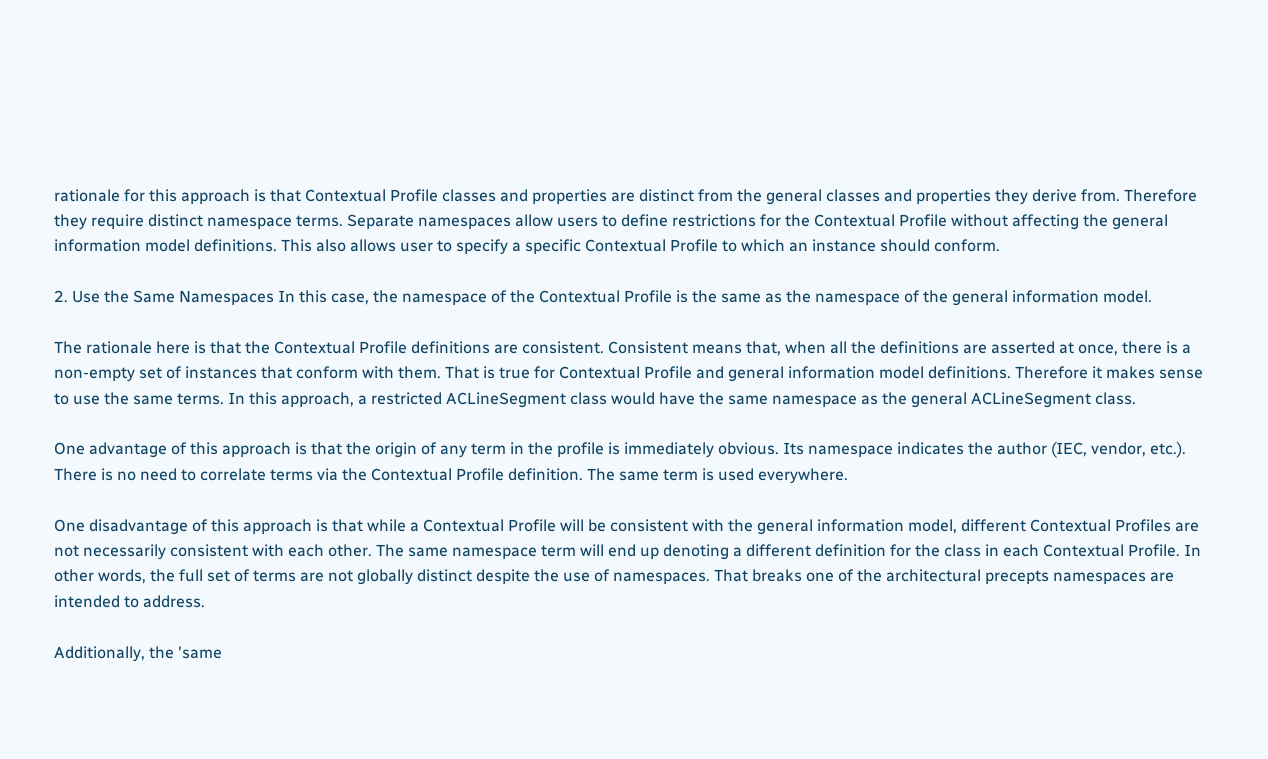rationale for this approach is that Contextual Profile classes and properties are distinct from the general classes and properties they derive from. Therefore they require distinct namespace terms. Separate namespaces allow users to define restrictions for the Contextual Profile without affecting the general information model definitions. This also allows user to specify a specific Contextual Profile to which an instance should conform.

2. Use the Same Namespaces In this case, the namespace of the Contextual Profile is the same as the namespace of the general information model.

The rationale here is that the Contextual Profile definitions are consistent. Consistent means that, when all the definitions are asserted at once, there is a non-empty set of instances that conform with them. That is true for Contextual Profile and general information model definitions. Therefore it makes sense to use the same terms. In this approach, a restricted ACLineSegment class would have the same namespace as the general ACLineSegment class.

One advantage of this approach is that the origin of any term in the profile is immediately obvious. Its namespace indicates the author (IEC, vendor, etc.). There is no need to correlate terms via the Contextual Profile definition. The same term is used everywhere.

One disadvantage of this approach is that while a Contextual Profile will be consistent with the general information model, different Contextual Profiles are not necessarily consistent with each other. The same namespace term will end up denoting a different definition for the class in each Contextual Profile. In other words, the full set of terms are not globally distinct despite the use of namespaces. That breaks one of the architectural precepts namespaces are intended to address.

Additionally, the 'same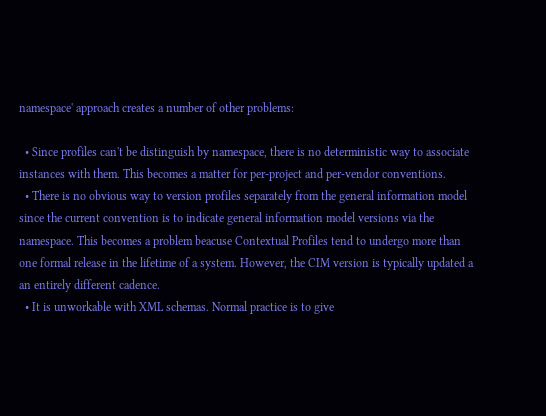namespace' approach creates a number of other problems:

  • Since profiles can't be distinguish by namespace, there is no deterministic way to associate instances with them. This becomes a matter for per-project and per-vendor conventions.
  • There is no obvious way to version profiles separately from the general information model since the current convention is to indicate general information model versions via the namespace. This becomes a problem beacuse Contextual Profiles tend to undergo more than one formal release in the lifetime of a system. However, the CIM version is typically updated a an entirely different cadence.
  • It is unworkable with XML schemas. Normal practice is to give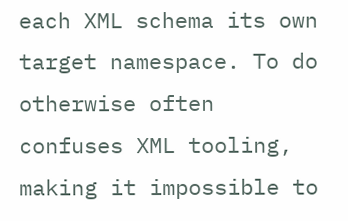each XML schema its own target namespace. To do otherwise often confuses XML tooling, making it impossible to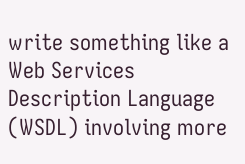write something like a Web Services Description Language (WSDL) involving more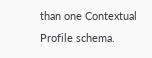than one Contextual Profile schema.